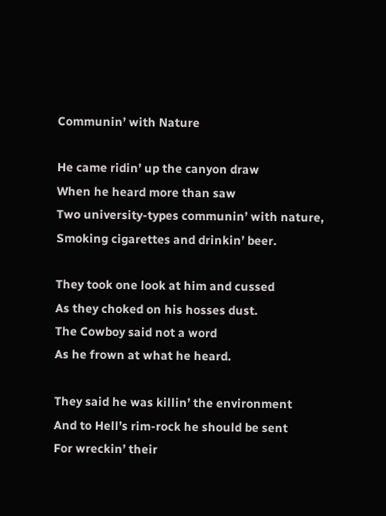Communin’ with Nature

He came ridin’ up the canyon draw
When he heard more than saw
Two university-types communin’ with nature,
Smoking cigarettes and drinkin’ beer.

They took one look at him and cussed
As they choked on his hosses dust.
The Cowboy said not a word
As he frown at what he heard.

They said he was killin’ the environment
And to Hell’s rim-rock he should be sent
For wreckin’ their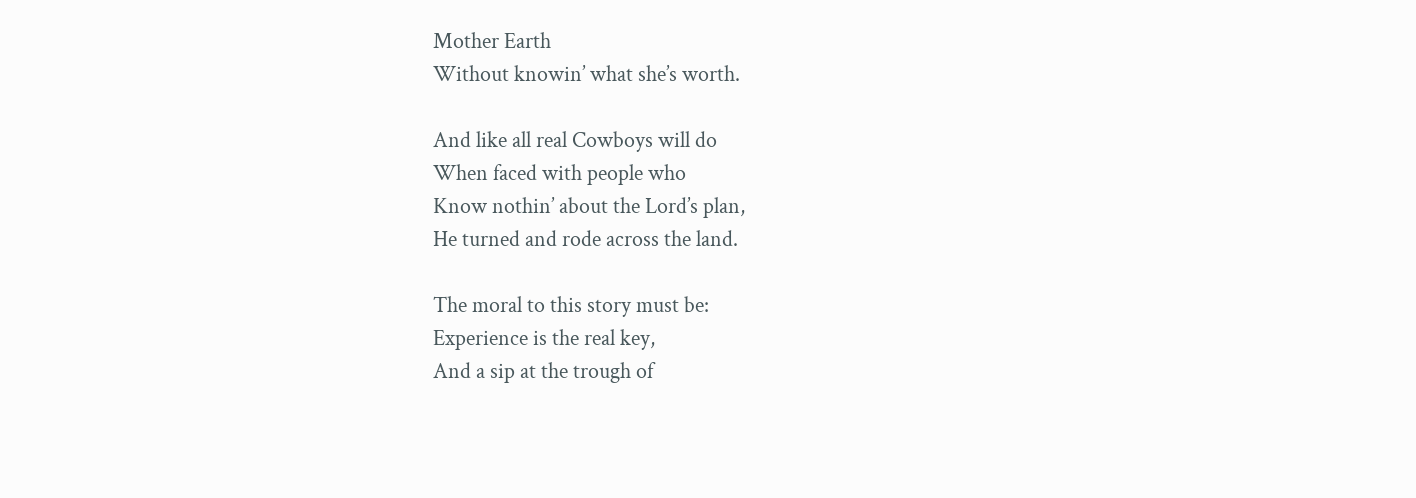Mother Earth
Without knowin’ what she’s worth.

And like all real Cowboys will do
When faced with people who
Know nothin’ about the Lord’s plan,
He turned and rode across the land.

The moral to this story must be:
Experience is the real key,
And a sip at the trough of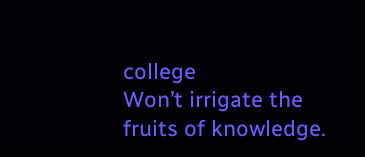college
Won’t irrigate the fruits of knowledge.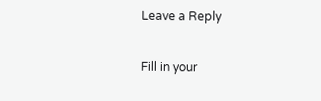Leave a Reply

Fill in your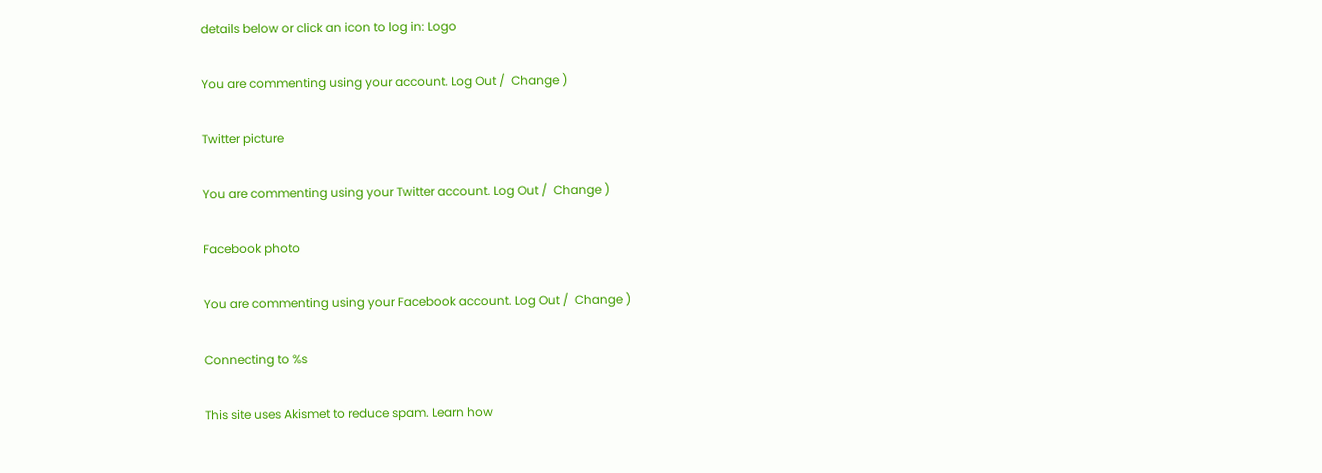details below or click an icon to log in: Logo

You are commenting using your account. Log Out /  Change )

Twitter picture

You are commenting using your Twitter account. Log Out /  Change )

Facebook photo

You are commenting using your Facebook account. Log Out /  Change )

Connecting to %s

This site uses Akismet to reduce spam. Learn how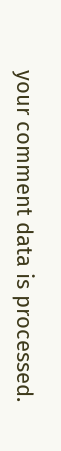your comment data is processed.